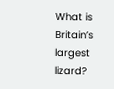What is Britain’s largest lizard?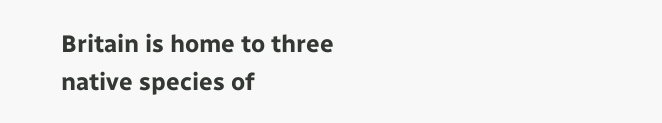Britain is home to three native species of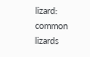lizard: common lizards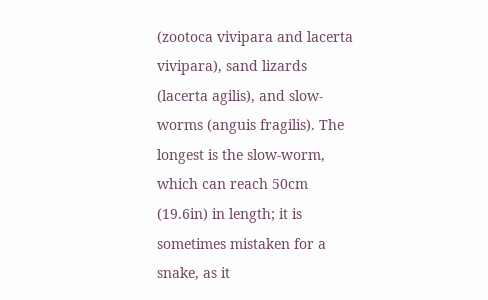(zootoca vivipara and lacerta vivipara), sand lizards (lacerta agilis), and slow-worms (anguis fragilis). The longest is the slow-worm, which can reach 50cm (19.6in) in length; it is sometimes mistaken for a snake, as it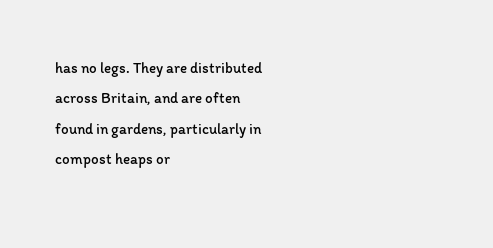has no legs. They are distributed across Britain, and are often found in gardens, particularly in compost heaps or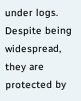under logs. Despite being widespread, they are protected by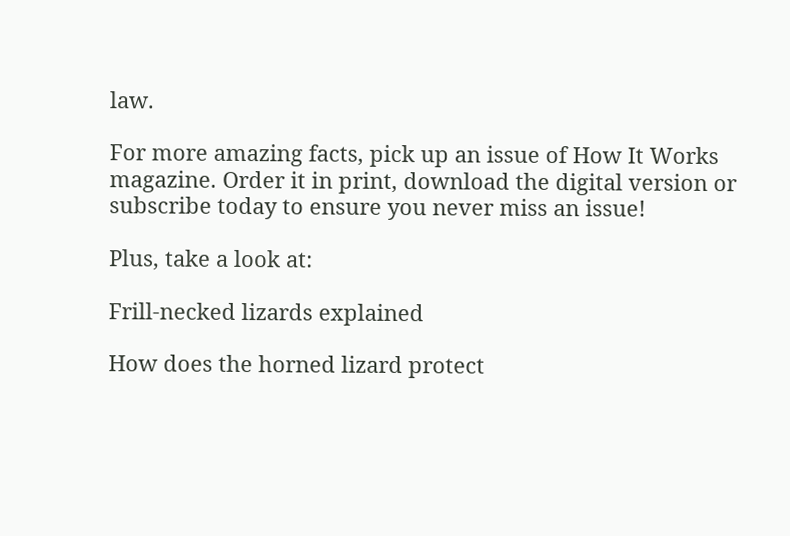law.

For more amazing facts, pick up an issue of How It Works magazine. Order it in print, download the digital version or subscribe today to ensure you never miss an issue!

Plus, take a look at:

Frill-necked lizards explained

How does the horned lizard protect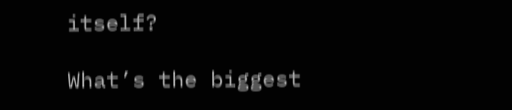itself?

What’s the biggest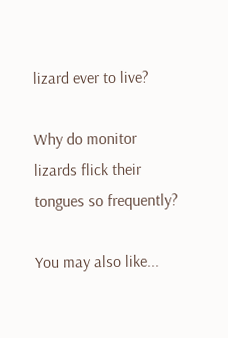lizard ever to live?

Why do monitor lizards flick their tongues so frequently?

You may also like...